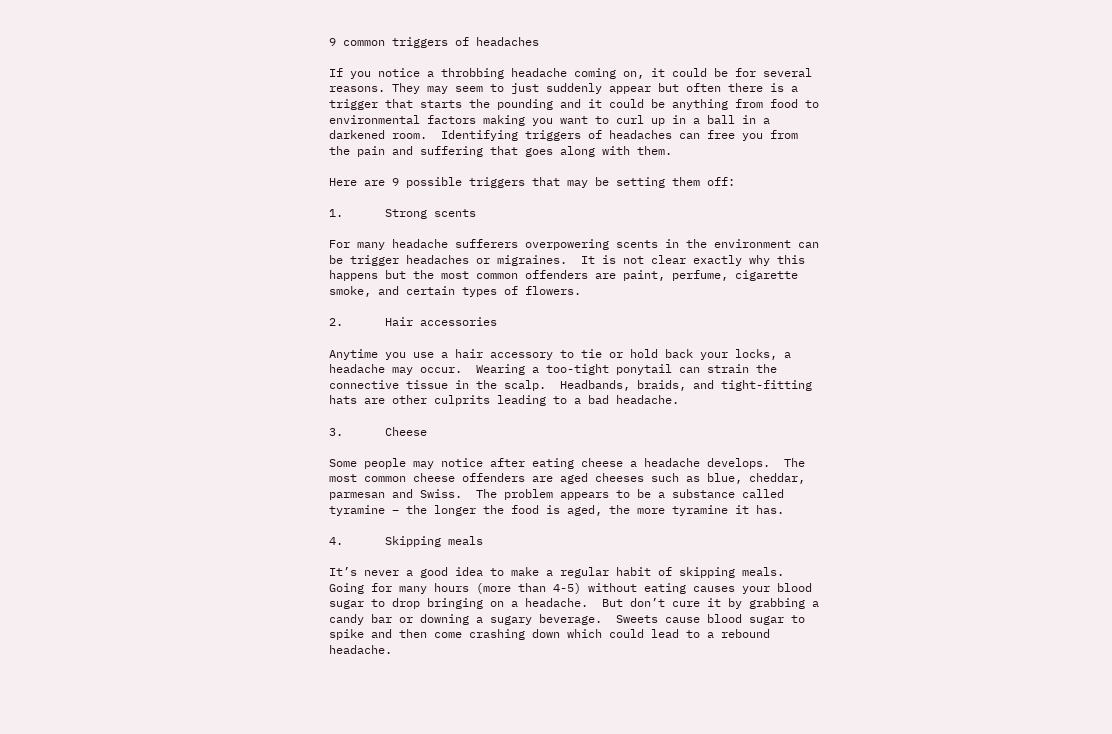9 common triggers of headaches

If you notice a throbbing headache coming on, it could be for several reasons. They may seem to just suddenly appear but often there is a trigger that starts the pounding and it could be anything from food to environmental factors making you want to curl up in a ball in a darkened room.  Identifying triggers of headaches can free you from the pain and suffering that goes along with them.

Here are 9 possible triggers that may be setting them off:

1.      Strong scents

For many headache sufferers overpowering scents in the environment can be trigger headaches or migraines.  It is not clear exactly why this happens but the most common offenders are paint, perfume, cigarette smoke, and certain types of flowers.

2.      Hair accessories

Anytime you use a hair accessory to tie or hold back your locks, a headache may occur.  Wearing a too-tight ponytail can strain the connective tissue in the scalp.  Headbands, braids, and tight-fitting hats are other culprits leading to a bad headache.

3.      Cheese

Some people may notice after eating cheese a headache develops.  The most common cheese offenders are aged cheeses such as blue, cheddar, parmesan and Swiss.  The problem appears to be a substance called tyramine – the longer the food is aged, the more tyramine it has.

4.      Skipping meals

It’s never a good idea to make a regular habit of skipping meals. Going for many hours (more than 4-5) without eating causes your blood sugar to drop bringing on a headache.  But don’t cure it by grabbing a candy bar or downing a sugary beverage.  Sweets cause blood sugar to spike and then come crashing down which could lead to a rebound headache.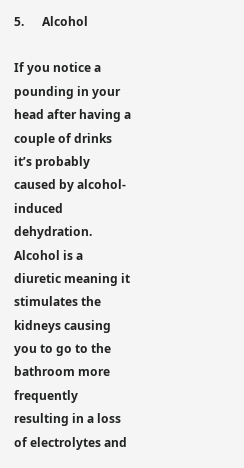5.      Alcohol

If you notice a pounding in your head after having a couple of drinks it’s probably caused by alcohol-induced dehydration.  Alcohol is a diuretic meaning it stimulates the kidneys causing you to go to the bathroom more frequently resulting in a loss of electrolytes and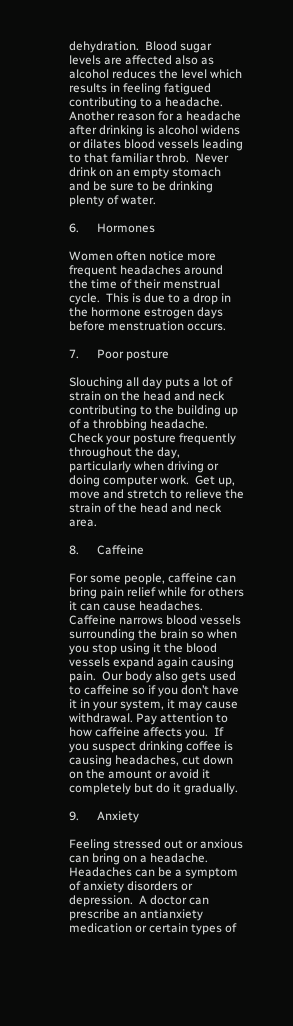dehydration.  Blood sugar levels are affected also as alcohol reduces the level which results in feeling fatigued contributing to a headache.  Another reason for a headache after drinking is alcohol widens or dilates blood vessels leading to that familiar throb.  Never drink on an empty stomach and be sure to be drinking plenty of water.

6.      Hormones

Women often notice more frequent headaches around the time of their menstrual cycle.  This is due to a drop in the hormone estrogen days before menstruation occurs.

7.      Poor posture

Slouching all day puts a lot of strain on the head and neck contributing to the building up of a throbbing headache.  Check your posture frequently throughout the day, particularly when driving or doing computer work.  Get up, move and stretch to relieve the strain of the head and neck area.

8.      Caffeine

For some people, caffeine can bring pain relief while for others it can cause headaches.  Caffeine narrows blood vessels surrounding the brain so when you stop using it the blood vessels expand again causing pain.  Our body also gets used to caffeine so if you don’t have it in your system, it may cause withdrawal. Pay attention to how caffeine affects you.  If you suspect drinking coffee is causing headaches, cut down on the amount or avoid it completely but do it gradually.

9.      Anxiety

Feeling stressed out or anxious can bring on a headache.  Headaches can be a symptom of anxiety disorders or depression.  A doctor can prescribe an antianxiety medication or certain types of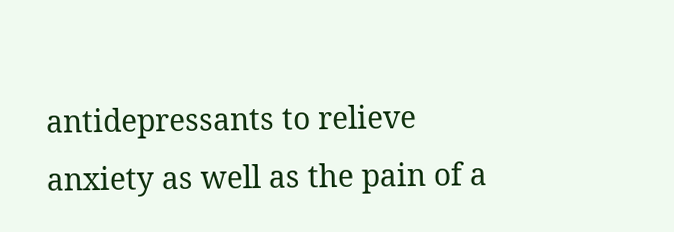antidepressants to relieve anxiety as well as the pain of a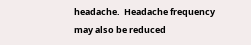headache.  Headache frequency may also be reduced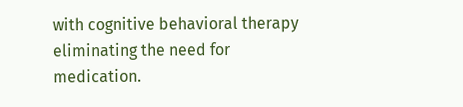with cognitive behavioral therapy eliminating the need for medication.